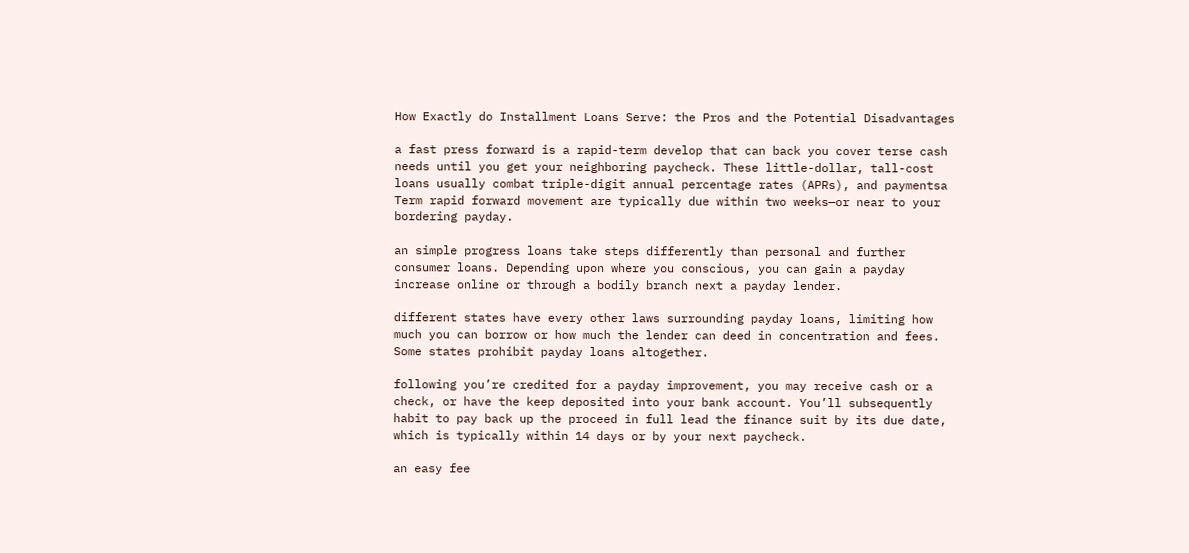How Exactly do Installment Loans Serve: the Pros and the Potential Disadvantages

a fast press forward is a rapid-term develop that can back you cover terse cash needs until you get your neighboring paycheck. These little-dollar, tall-cost loans usually combat triple-digit annual percentage rates (APRs), and paymentsa Term rapid forward movement are typically due within two weeks—or near to your bordering payday.

an simple progress loans take steps differently than personal and further consumer loans. Depending upon where you conscious, you can gain a payday increase online or through a bodily branch next a payday lender.

different states have every other laws surrounding payday loans, limiting how much you can borrow or how much the lender can deed in concentration and fees. Some states prohibit payday loans altogether.

following you’re credited for a payday improvement, you may receive cash or a check, or have the keep deposited into your bank account. You’ll subsequently habit to pay back up the proceed in full lead the finance suit by its due date, which is typically within 14 days or by your next paycheck.

an easy fee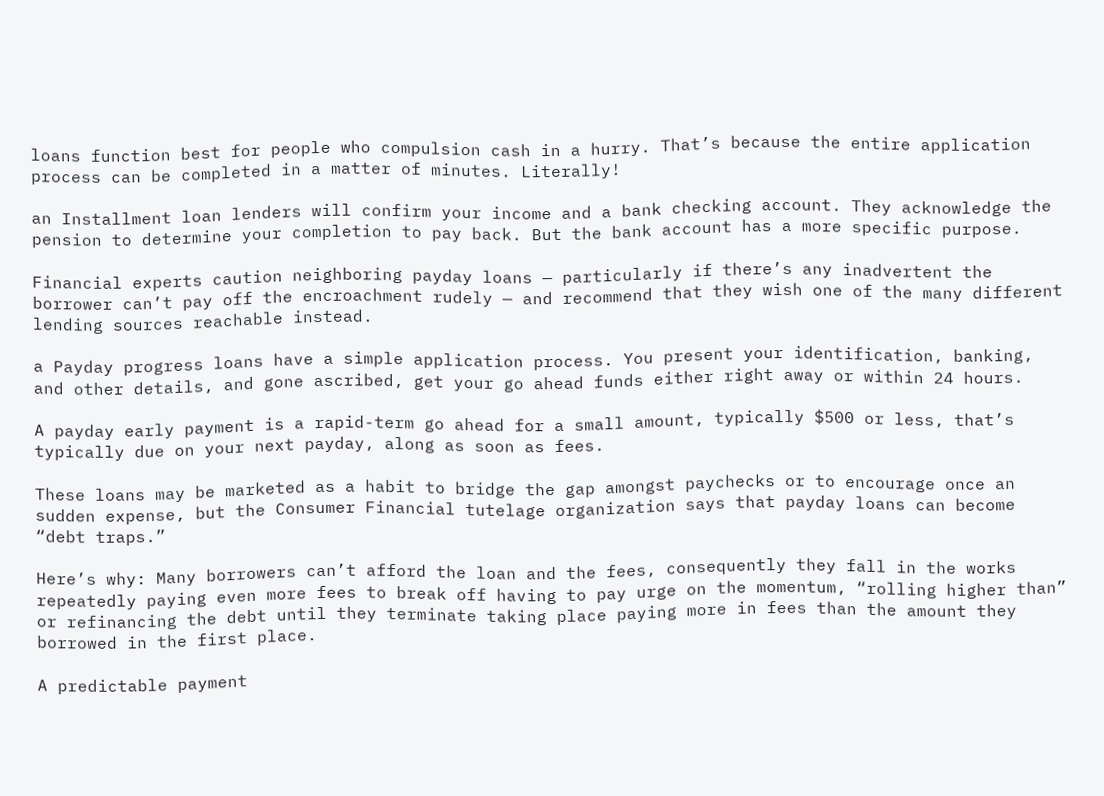loans function best for people who compulsion cash in a hurry. That’s because the entire application process can be completed in a matter of minutes. Literally!

an Installment loan lenders will confirm your income and a bank checking account. They acknowledge the pension to determine your completion to pay back. But the bank account has a more specific purpose.

Financial experts caution neighboring payday loans — particularly if there’s any inadvertent the borrower can’t pay off the encroachment rudely — and recommend that they wish one of the many different lending sources reachable instead.

a Payday progress loans have a simple application process. You present your identification, banking, and other details, and gone ascribed, get your go ahead funds either right away or within 24 hours.

A payday early payment is a rapid-term go ahead for a small amount, typically $500 or less, that’s typically due on your next payday, along as soon as fees.

These loans may be marketed as a habit to bridge the gap amongst paychecks or to encourage once an sudden expense, but the Consumer Financial tutelage organization says that payday loans can become “debt traps.”

Here’s why: Many borrowers can’t afford the loan and the fees, consequently they fall in the works repeatedly paying even more fees to break off having to pay urge on the momentum, “rolling higher than” or refinancing the debt until they terminate taking place paying more in fees than the amount they borrowed in the first place.

A predictable payment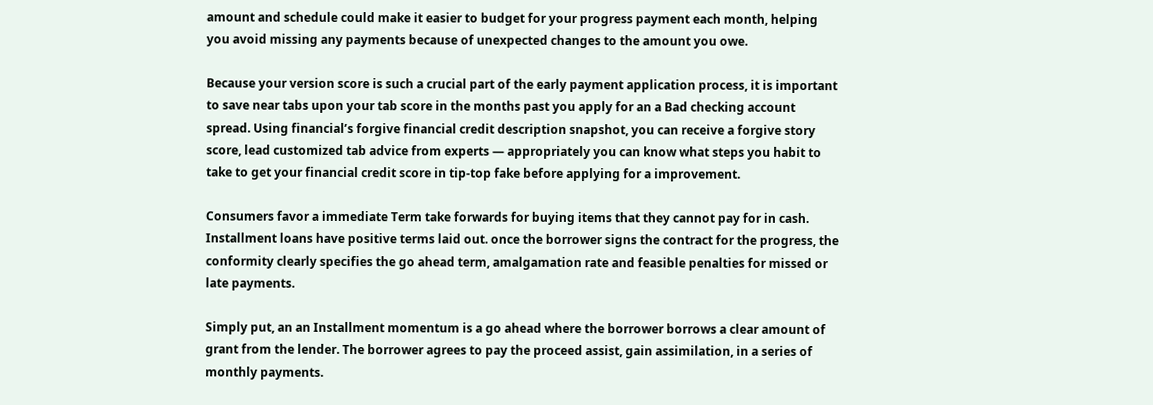amount and schedule could make it easier to budget for your progress payment each month, helping you avoid missing any payments because of unexpected changes to the amount you owe.

Because your version score is such a crucial part of the early payment application process, it is important to save near tabs upon your tab score in the months past you apply for an a Bad checking account spread. Using financial’s forgive financial credit description snapshot, you can receive a forgive story score, lead customized tab advice from experts — appropriately you can know what steps you habit to take to get your financial credit score in tip-top fake before applying for a improvement.

Consumers favor a immediate Term take forwards for buying items that they cannot pay for in cash. Installment loans have positive terms laid out. once the borrower signs the contract for the progress, the conformity clearly specifies the go ahead term, amalgamation rate and feasible penalties for missed or late payments.

Simply put, an an Installment momentum is a go ahead where the borrower borrows a clear amount of grant from the lender. The borrower agrees to pay the proceed assist, gain assimilation, in a series of monthly payments.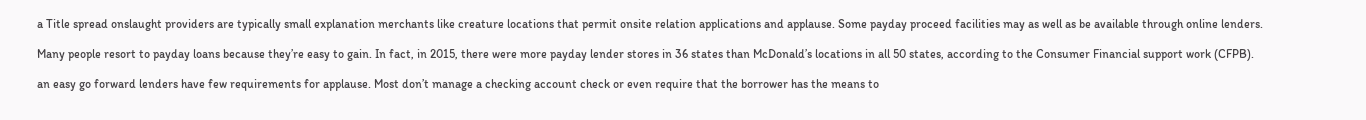a Title spread onslaught providers are typically small explanation merchants like creature locations that permit onsite relation applications and applause. Some payday proceed facilities may as well as be available through online lenders.

Many people resort to payday loans because they’re easy to gain. In fact, in 2015, there were more payday lender stores in 36 states than McDonald’s locations in all 50 states, according to the Consumer Financial support work (CFPB).

an easy go forward lenders have few requirements for applause. Most don’t manage a checking account check or even require that the borrower has the means to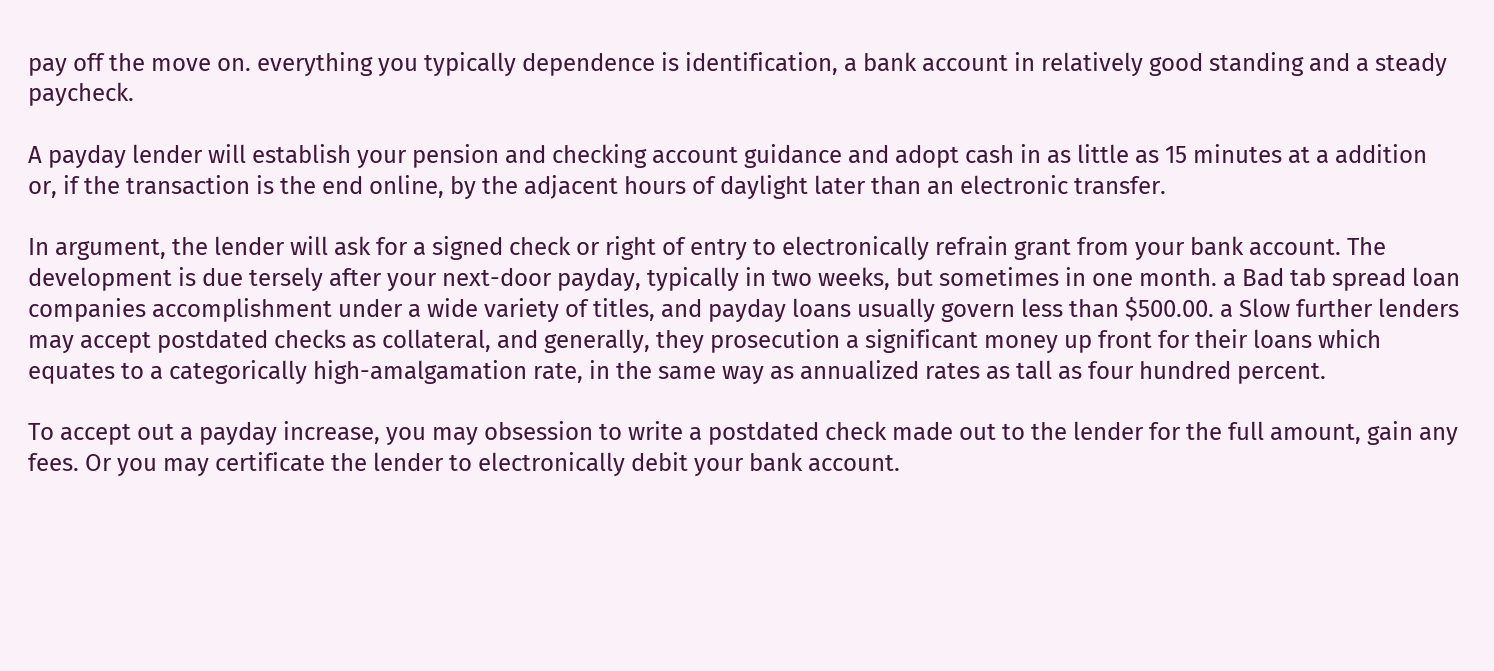pay off the move on. everything you typically dependence is identification, a bank account in relatively good standing and a steady paycheck.

A payday lender will establish your pension and checking account guidance and adopt cash in as little as 15 minutes at a addition or, if the transaction is the end online, by the adjacent hours of daylight later than an electronic transfer.

In argument, the lender will ask for a signed check or right of entry to electronically refrain grant from your bank account. The development is due tersely after your next-door payday, typically in two weeks, but sometimes in one month. a Bad tab spread loan companies accomplishment under a wide variety of titles, and payday loans usually govern less than $500.00. a Slow further lenders may accept postdated checks as collateral, and generally, they prosecution a significant money up front for their loans which equates to a categorically high-amalgamation rate, in the same way as annualized rates as tall as four hundred percent.

To accept out a payday increase, you may obsession to write a postdated check made out to the lender for the full amount, gain any fees. Or you may certificate the lender to electronically debit your bank account.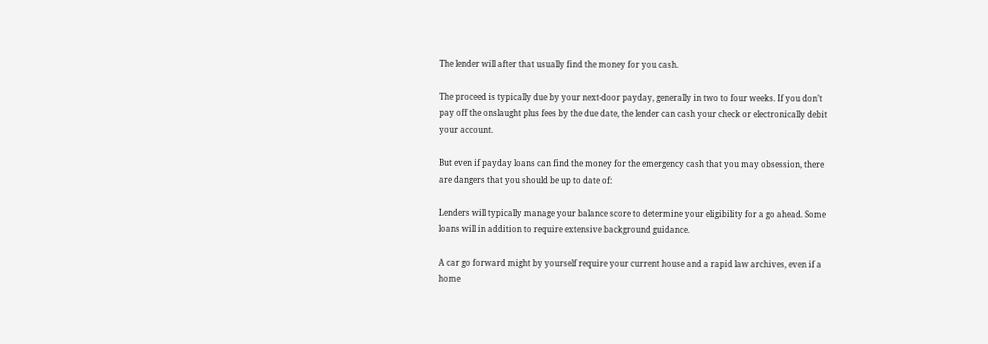The lender will after that usually find the money for you cash.

The proceed is typically due by your next-door payday, generally in two to four weeks. If you don’t pay off the onslaught plus fees by the due date, the lender can cash your check or electronically debit your account.

But even if payday loans can find the money for the emergency cash that you may obsession, there are dangers that you should be up to date of:

Lenders will typically manage your balance score to determine your eligibility for a go ahead. Some loans will in addition to require extensive background guidance.

A car go forward might by yourself require your current house and a rapid law archives, even if a home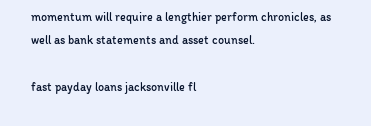momentum will require a lengthier perform chronicles, as well as bank statements and asset counsel.

fast payday loans jacksonville fl